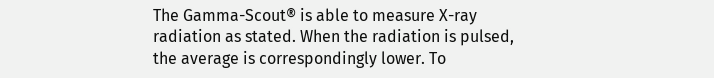The Gamma-Scout® is able to measure X-ray radiation as stated. When the radiation is pulsed, the average is correspondingly lower. To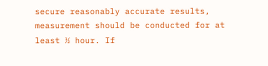secure reasonably accurate results, measurement should be conducted for at least ½ hour. If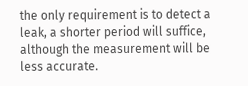the only requirement is to detect a leak, a shorter period will suffice, although the measurement will be less accurate.